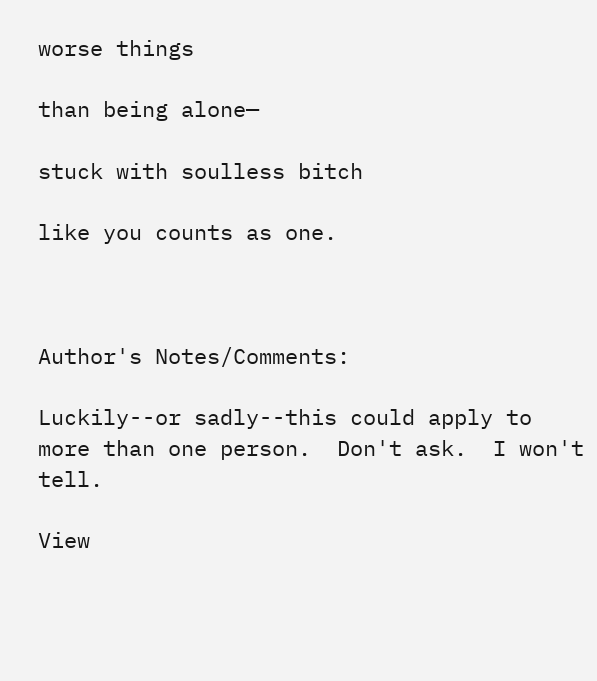worse things

than being alone—

stuck with soulless bitch

like you counts as one.



Author's Notes/Comments:

Luckily--or sadly--this could apply to more than one person.  Don't ask.  I won't tell.

View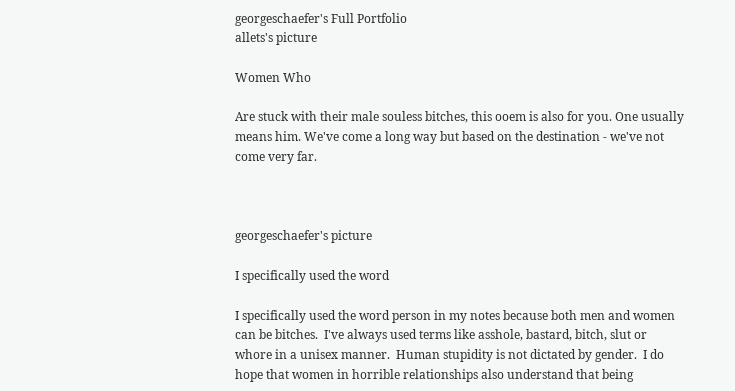georgeschaefer's Full Portfolio
allets's picture

Women Who

Are stuck with their male souless bitches, this ooem is also for you. One usually means him. We've come a long way but based on the destination - we've not come very far.



georgeschaefer's picture

I specifically used the word

I specifically used the word person in my notes because both men and women can be bitches.  I've always used terms like asshole, bastard, bitch, slut or whore in a unisex manner.  Human stupidity is not dictated by gender.  I do hope that women in horrible relationships also understand that being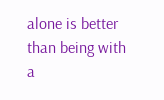alone is better than being with a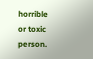horrible or toxic person.